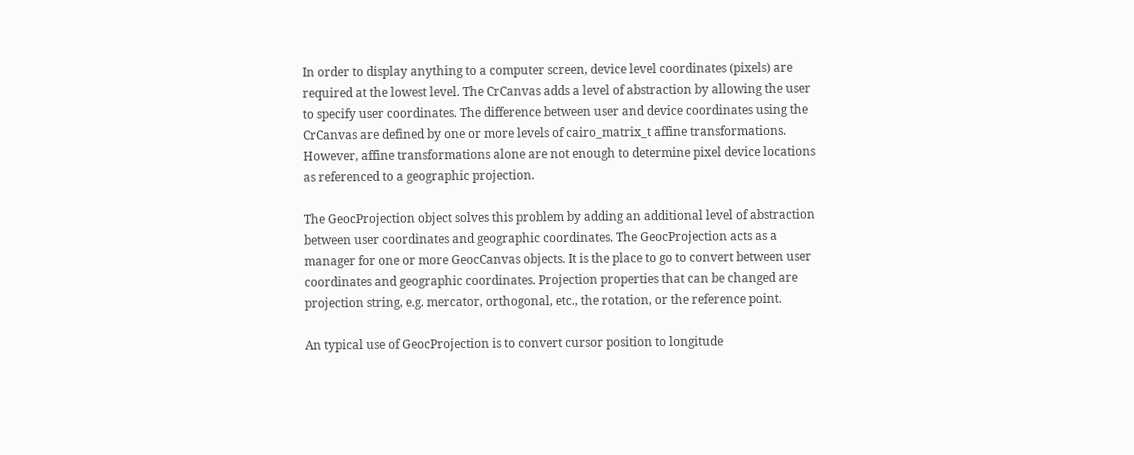In order to display anything to a computer screen, device level coordinates (pixels) are required at the lowest level. The CrCanvas adds a level of abstraction by allowing the user to specify user coordinates. The difference between user and device coordinates using the CrCanvas are defined by one or more levels of cairo_matrix_t affine transformations. However, affine transformations alone are not enough to determine pixel device locations as referenced to a geographic projection.

The GeocProjection object solves this problem by adding an additional level of abstraction between user coordinates and geographic coordinates. The GeocProjection acts as a manager for one or more GeocCanvas objects. It is the place to go to convert between user coordinates and geographic coordinates. Projection properties that can be changed are projection string, e.g. mercator, orthogonal, etc., the rotation, or the reference point.

An typical use of GeocProjection is to convert cursor position to longitude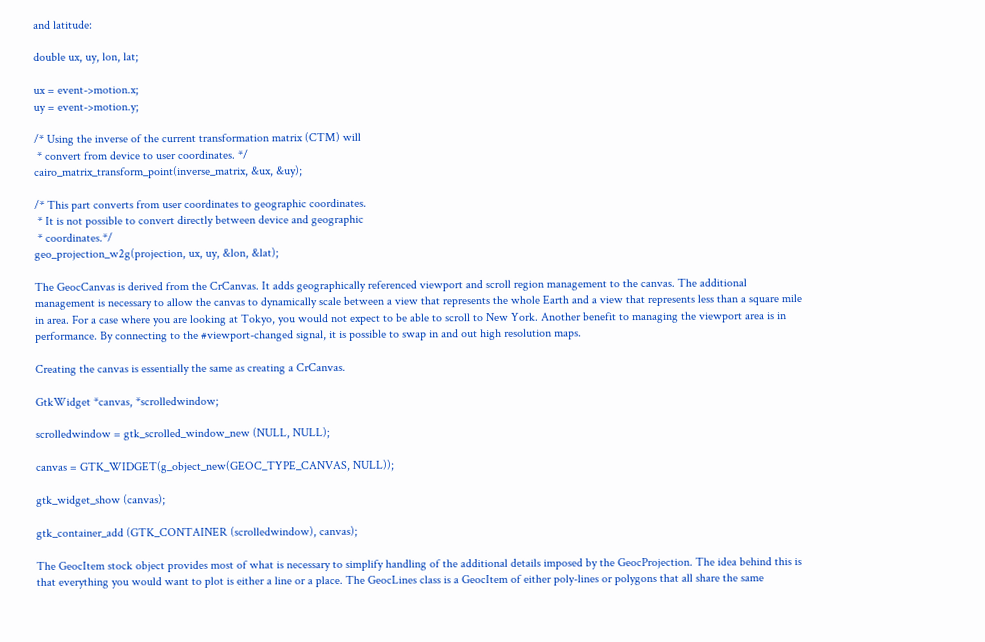and latitude:

double ux, uy, lon, lat;

ux = event->motion.x;
uy = event->motion.y;

/* Using the inverse of the current transformation matrix (CTM) will
 * convert from device to user coordinates. */
cairo_matrix_transform_point(inverse_matrix, &ux, &uy);

/* This part converts from user coordinates to geographic coordinates.
 * It is not possible to convert directly between device and geographic
 * coordinates.*/
geo_projection_w2g(projection, ux, uy, &lon, &lat);

The GeocCanvas is derived from the CrCanvas. It adds geographically referenced viewport and scroll region management to the canvas. The additional management is necessary to allow the canvas to dynamically scale between a view that represents the whole Earth and a view that represents less than a square mile in area. For a case where you are looking at Tokyo, you would not expect to be able to scroll to New York. Another benefit to managing the viewport area is in performance. By connecting to the #viewport-changed signal, it is possible to swap in and out high resolution maps.

Creating the canvas is essentially the same as creating a CrCanvas.

GtkWidget *canvas, *scrolledwindow;

scrolledwindow = gtk_scrolled_window_new (NULL, NULL);

canvas = GTK_WIDGET(g_object_new(GEOC_TYPE_CANVAS, NULL));

gtk_widget_show (canvas);

gtk_container_add (GTK_CONTAINER (scrolledwindow), canvas);

The GeocItem stock object provides most of what is necessary to simplify handling of the additional details imposed by the GeocProjection. The idea behind this is that everything you would want to plot is either a line or a place. The GeocLines class is a GeocItem of either poly-lines or polygons that all share the same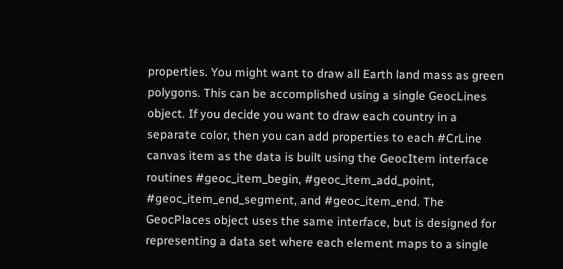properties. You might want to draw all Earth land mass as green polygons. This can be accomplished using a single GeocLines object. If you decide you want to draw each country in a separate color, then you can add properties to each #CrLine canvas item as the data is built using the GeocItem interface routines #geoc_item_begin, #geoc_item_add_point, #geoc_item_end_segment, and #geoc_item_end. The GeocPlaces object uses the same interface, but is designed for representing a data set where each element maps to a single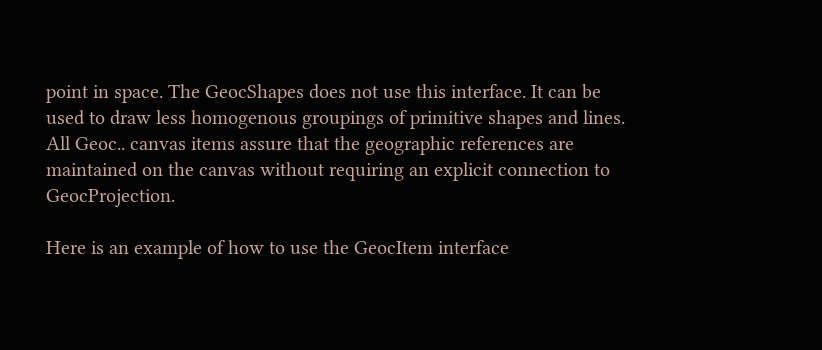point in space. The GeocShapes does not use this interface. It can be used to draw less homogenous groupings of primitive shapes and lines. All Geoc.. canvas items assure that the geographic references are maintained on the canvas without requiring an explicit connection to GeocProjection.

Here is an example of how to use the GeocItem interface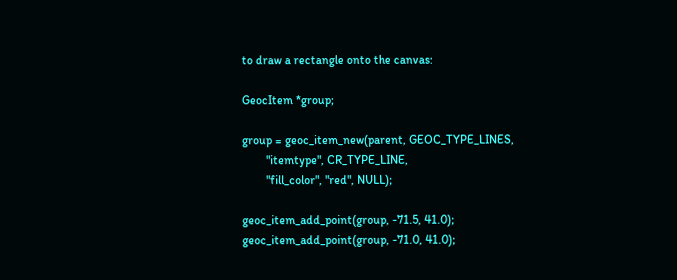to draw a rectangle onto the canvas:

GeocItem *group;

group = geoc_item_new(parent, GEOC_TYPE_LINES,
        "itemtype", CR_TYPE_LINE,
        "fill_color", "red", NULL);

geoc_item_add_point(group, -71.5, 41.0);
geoc_item_add_point(group, -71.0, 41.0);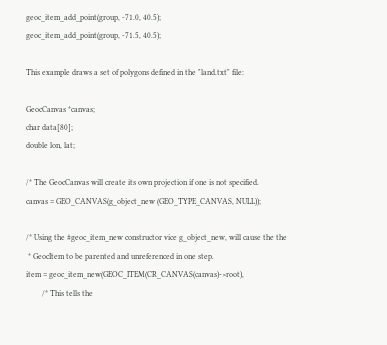geoc_item_add_point(group, -71.0, 40.5);
geoc_item_add_point(group, -71.5, 40.5);

This example draws a set of polygons defined in the "land.txt" file:

GeocCanvas *canvas;
char data[80];
double lon, lat;

/* The GeocCanvas will create its own projection if one is not specified.
canvas = GEO_CANVAS(g_object_new (GEO_TYPE_CANVAS, NULL));

/* Using the #geoc_item_new constructor vice g_object_new, will cause the the
 * GeocItem to be parented and unreferenced in one step.
item = geoc_item_new(GEOC_ITEM(CR_CANVAS(canvas)->root),
        /* This tells the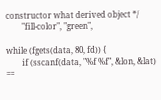constructor what derived object */
        "fill-color", "green",

while (fgets(data, 80, fd)) {
        if (sscanf(data, "%f %f", &lon, &lat) ==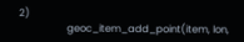2)
                geoc_item_add_point(item, lon,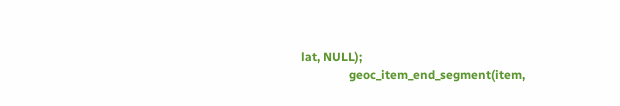lat, NULL);
                geoc_item_end_segment(item,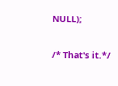NULL);

/* That's it.*/